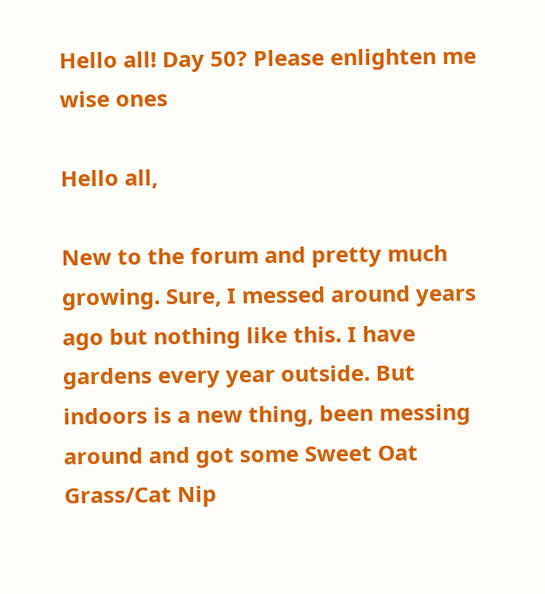Hello all! Day 50? Please enlighten me wise ones

Hello all,

New to the forum and pretty much growing. Sure, I messed around years ago but nothing like this. I have gardens every year outside. But indoors is a new thing, been messing around and got some Sweet Oat Grass/Cat Nip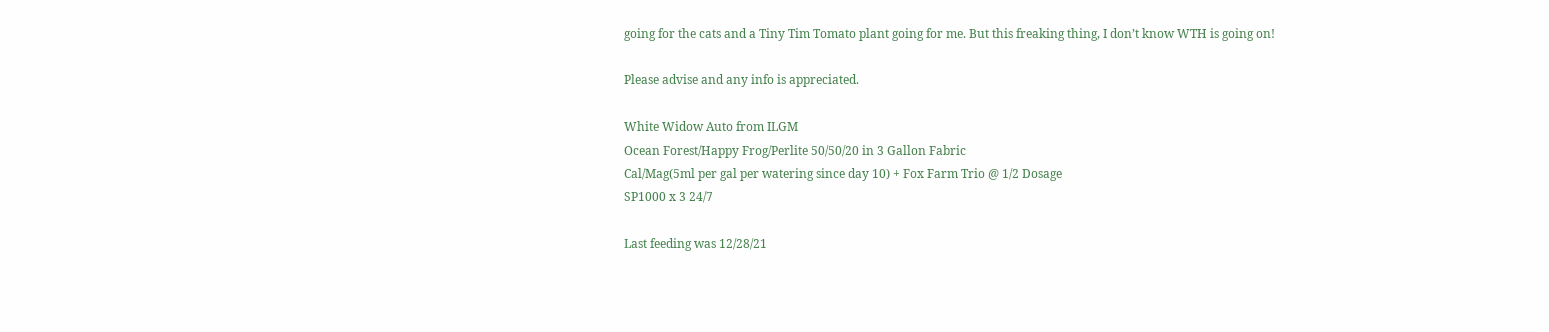going for the cats and a Tiny Tim Tomato plant going for me. But this freaking thing, I don’t know WTH is going on!

Please advise and any info is appreciated.

White Widow Auto from ILGM
Ocean Forest/Happy Frog/Perlite 50/50/20 in 3 Gallon Fabric
Cal/Mag(5ml per gal per watering since day 10) + Fox Farm Trio @ 1/2 Dosage
SP1000 x 3 24/7

Last feeding was 12/28/21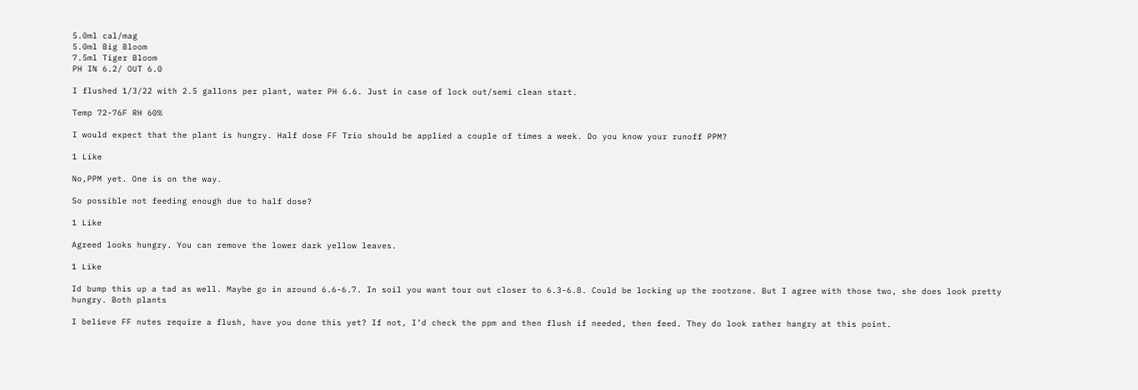5.0ml cal/mag
5.0ml Big Bloom
7.5ml Tiger Bloom
PH IN 6.2/ OUT 6.0

I flushed 1/3/22 with 2.5 gallons per plant, water PH 6.6. Just in case of lock out/semi clean start.

Temp 72-76F RH 60%

I would expect that the plant is hungry. Half dose FF Trio should be applied a couple of times a week. Do you know your runoff PPM?

1 Like

No,PPM yet. One is on the way.

So possible not feeding enough due to half dose?

1 Like

Agreed looks hungry. You can remove the lower dark yellow leaves.

1 Like

Id bump this up a tad as well. Maybe go in around 6.6-6.7. In soil you want tour out closer to 6.3-6.8. Could be locking up the rootzone. But I agree with those two, she does look pretty hungry. Both plants

I believe FF nutes require a flush, have you done this yet? If not, I’d check the ppm and then flush if needed, then feed. They do look rather hangry at this point.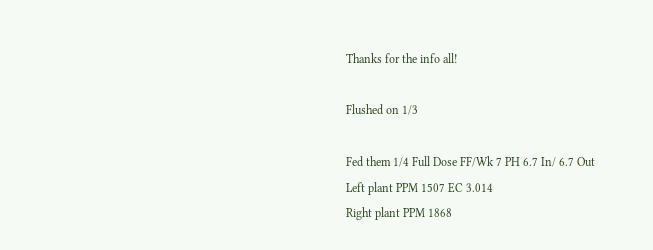Thanks for the info all!

Flushed on 1/3

Fed them 1/4 Full Dose FF/Wk 7 PH 6.7 In/ 6.7 Out
Left plant PPM 1507 EC 3.014
Right plant PPM 1868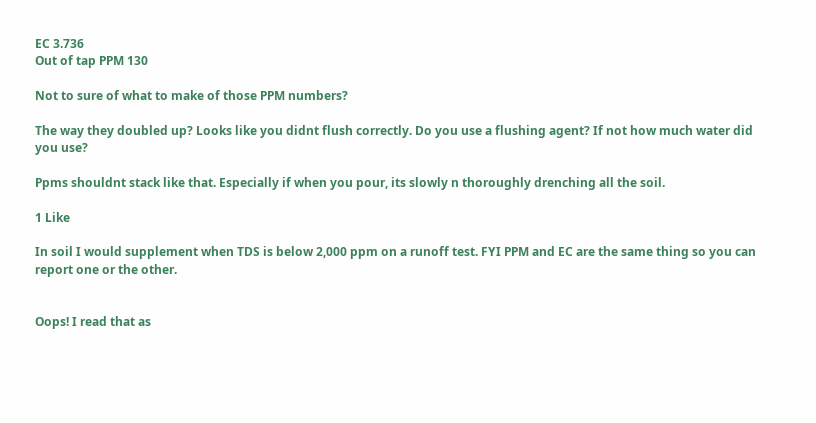EC 3.736
Out of tap PPM 130

Not to sure of what to make of those PPM numbers?

The way they doubled up? Looks like you didnt flush correctly. Do you use a flushing agent? If not how much water did you use?

Ppms shouldnt stack like that. Especially if when you pour, its slowly n thoroughly drenching all the soil.

1 Like

In soil I would supplement when TDS is below 2,000 ppm on a runoff test. FYI PPM and EC are the same thing so you can report one or the other.


Oops! I read that as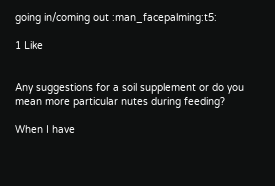going in/coming out :man_facepalming:t5:

1 Like


Any suggestions for a soil supplement or do you mean more particular nutes during feeding?

When I have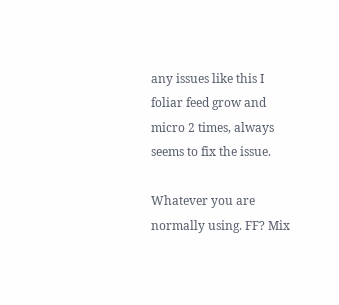any issues like this I foliar feed grow and micro 2 times, always seems to fix the issue.

Whatever you are normally using. FF? Mix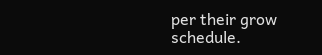per their grow schedule.